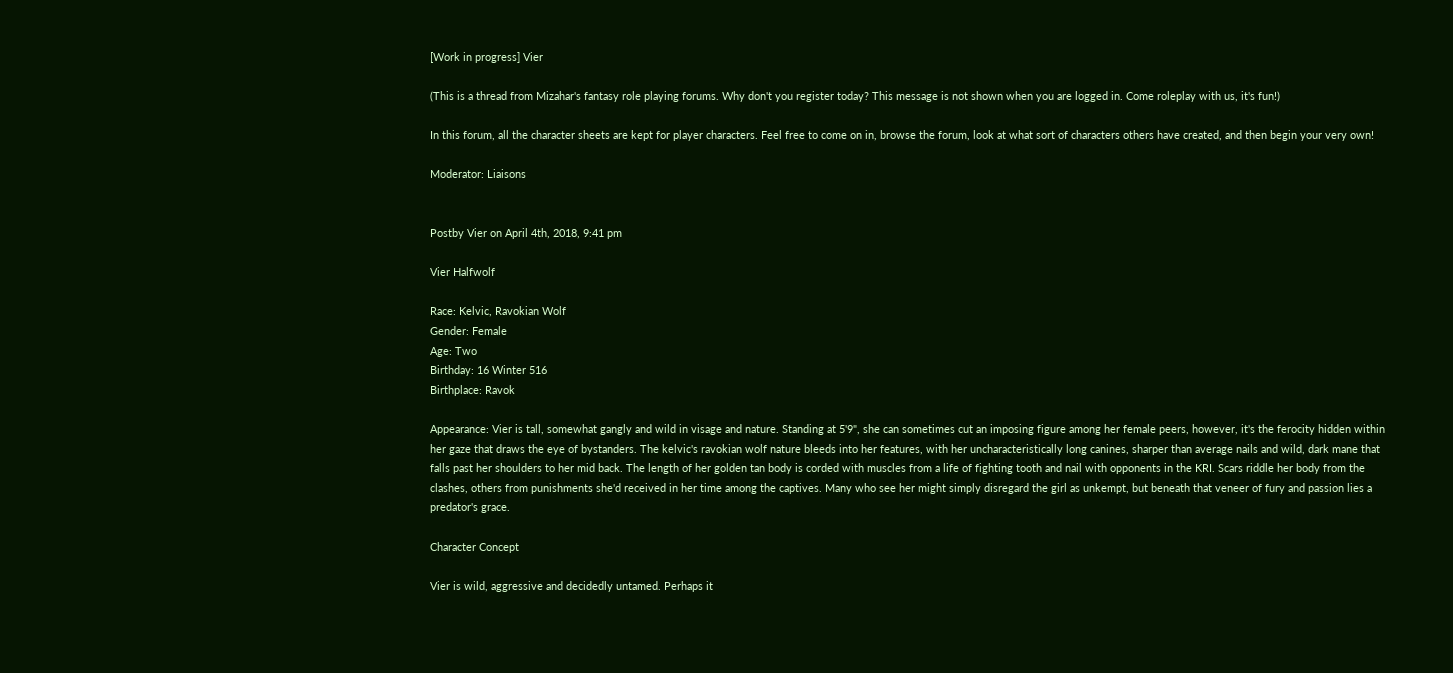[Work in progress] Vier

(This is a thread from Mizahar's fantasy role playing forums. Why don't you register today? This message is not shown when you are logged in. Come roleplay with us, it's fun!)

In this forum, all the character sheets are kept for player characters. Feel free to come on in, browse the forum, look at what sort of characters others have created, and then begin your very own!

Moderator: Liaisons


Postby Vier on April 4th, 2018, 9:41 pm

Vier Halfwolf

Race: Kelvic, Ravokian Wolf
Gender: Female
Age: Two
Birthday: 16 Winter 516
Birthplace: Ravok

Appearance: Vier is tall, somewhat gangly and wild in visage and nature. Standing at 5'9", she can sometimes cut an imposing figure among her female peers, however, it's the ferocity hidden within her gaze that draws the eye of bystanders. The kelvic's ravokian wolf nature bleeds into her features, with her uncharacteristically long canines, sharper than average nails and wild, dark mane that falls past her shoulders to her mid back. The length of her golden tan body is corded with muscles from a life of fighting tooth and nail with opponents in the KRI. Scars riddle her body from the clashes, others from punishments she'd received in her time among the captives. Many who see her might simply disregard the girl as unkempt, but beneath that veneer of fury and passion lies a predator's grace.

Character Concept

Vier is wild, aggressive and decidedly untamed. Perhaps it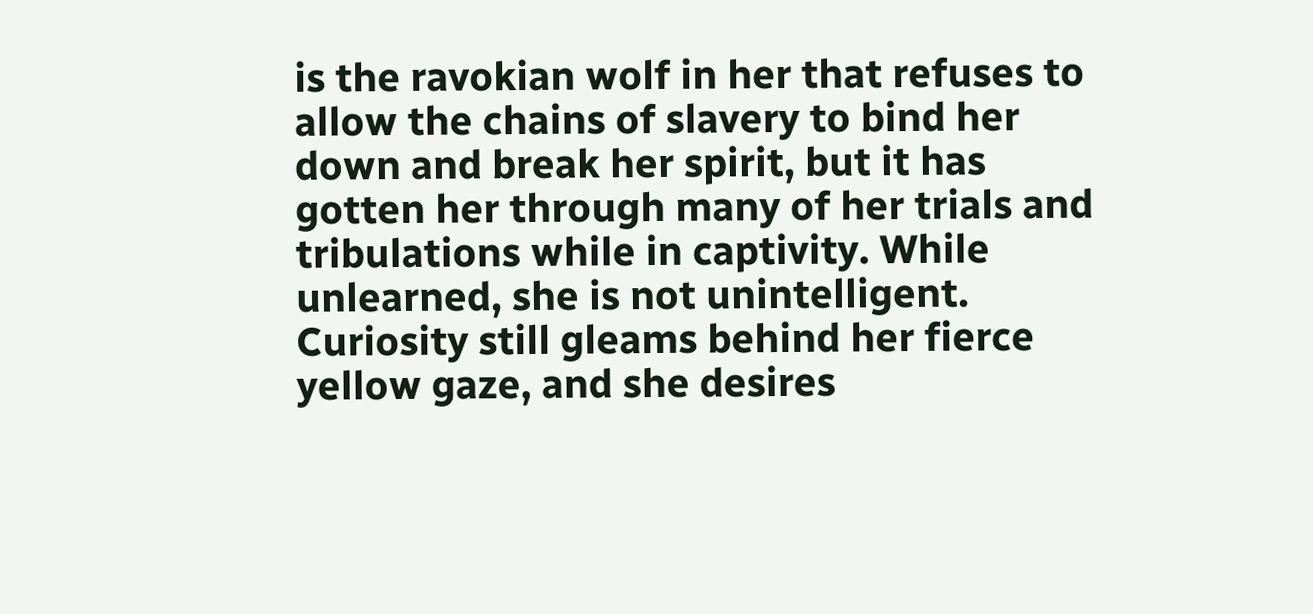is the ravokian wolf in her that refuses to allow the chains of slavery to bind her down and break her spirit, but it has gotten her through many of her trials and tribulations while in captivity. While unlearned, she is not unintelligent. Curiosity still gleams behind her fierce yellow gaze, and she desires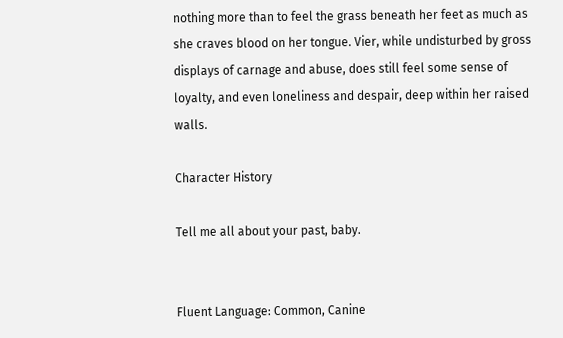nothing more than to feel the grass beneath her feet as much as she craves blood on her tongue. Vier, while undisturbed by gross displays of carnage and abuse, does still feel some sense of loyalty, and even loneliness and despair, deep within her raised walls.

Character History

Tell me all about your past, baby.


Fluent Language: Common, Canine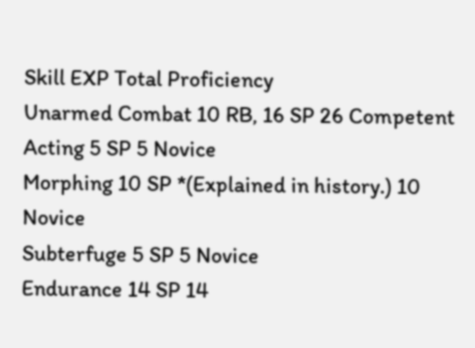Skill EXP Total Proficiency
Unarmed Combat 10 RB, 16 SP 26 Competent
Acting 5 SP 5 Novice
Morphing 10 SP *(Explained in history.) 10 Novice
Subterfuge 5 SP 5 Novice
Endurance 14 SP 14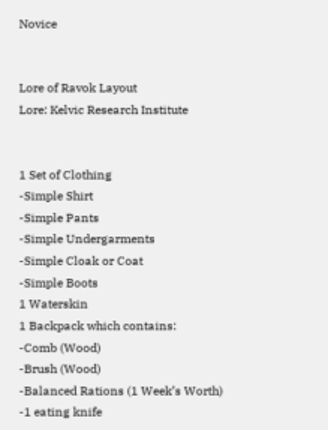Novice


Lore of Ravok Layout
Lore: Kelvic Research Institute


1 Set of Clothing
-Simple Shirt
-Simple Pants
-Simple Undergarments
-Simple Cloak or Coat
-Simple Boots
1 Waterskin
1 Backpack which contains:
-Comb (Wood)
-Brush (Wood)
-Balanced Rations (1 Week’s Worth)
-1 eating knife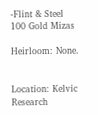-Flint & Steel
100 Gold Mizas

Heirloom: None.


Location: Kelvic Research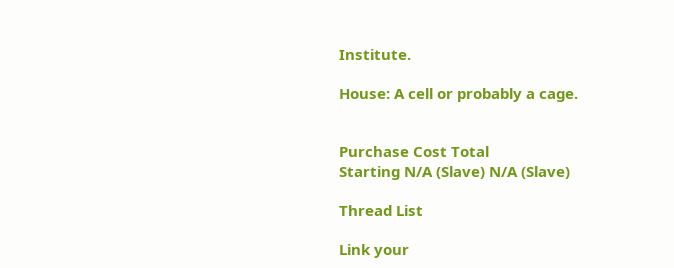Institute.

House: A cell or probably a cage.


Purchase Cost Total
Starting N/A (Slave) N/A (Slave)

Thread List

Link your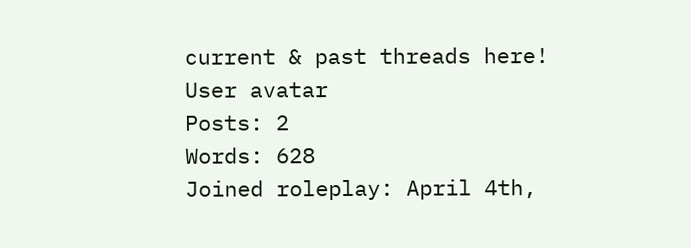current & past threads here!
User avatar
Posts: 2
Words: 628
Joined roleplay: April 4th,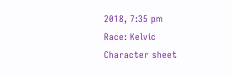2018, 7:35 pm
Race: Kelvic
Character sheet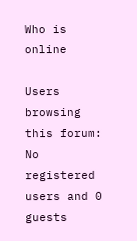Who is online

Users browsing this forum: No registered users and 0 guests